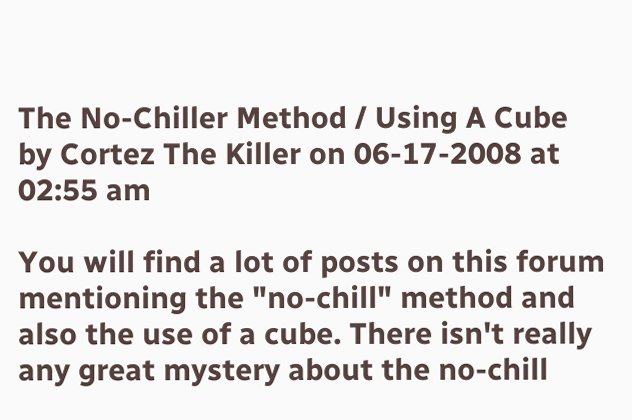The No-Chiller Method / Using A Cube
by Cortez The Killer on 06-17-2008 at 02:55 am

You will find a lot of posts on this forum mentioning the "no-chill" method and also the use of a cube. There isn't really any great mystery about the no-chill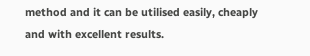method and it can be utilised easily, cheaply and with excellent results.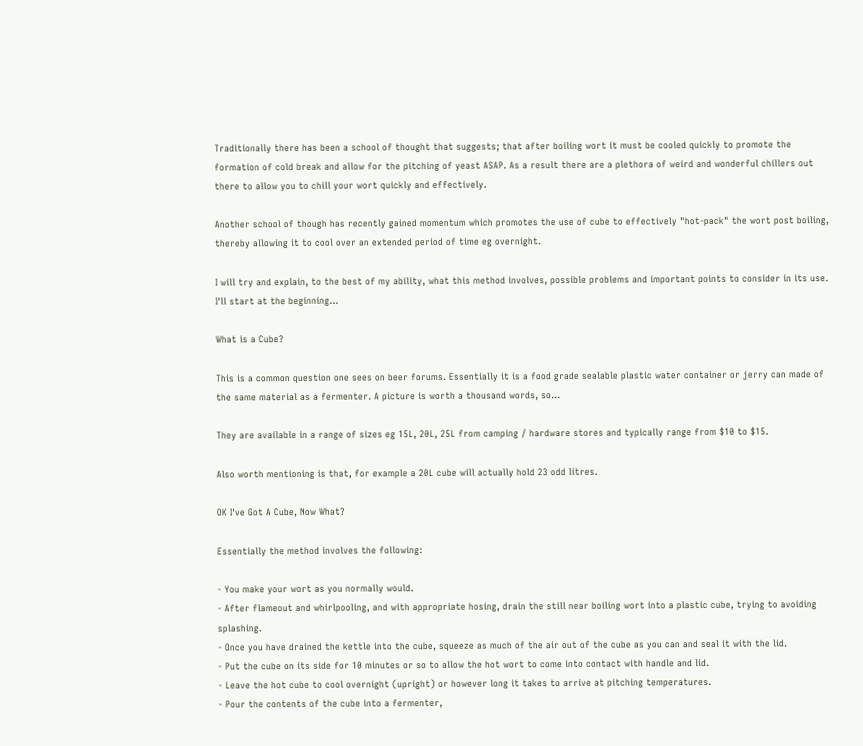Traditionally there has been a school of thought that suggests; that after boiling wort it must be cooled quickly to promote the formation of cold break and allow for the pitching of yeast ASAP. As a result there are a plethora of weird and wonderful chillers out there to allow you to chill your wort quickly and effectively.

Another school of though has recently gained momentum which promotes the use of cube to effectively "hot-pack" the wort post boiling, thereby allowing it to cool over an extended period of time eg overnight.

I will try and explain, to the best of my ability, what this method involves, possible problems and important points to consider in its use. I'll start at the beginning...

What is a Cube?

This is a common question one sees on beer forums. Essentially it is a food grade sealable plastic water container or jerry can made of the same material as a fermenter. A picture is worth a thousand words, so...

They are available in a range of sizes eg 15L, 20L, 25L from camping / hardware stores and typically range from $10 to $15.

Also worth mentioning is that, for example a 20L cube will actually hold 23 odd litres.

OK I've Got A Cube, Now What?

Essentially the method involves the following:

- You make your wort as you normally would.
- After flameout and whirlpooling, and with appropriate hosing, drain the still near boiling wort into a plastic cube, trying to avoiding splashing.
- Once you have drained the kettle into the cube, squeeze as much of the air out of the cube as you can and seal it with the lid.
- Put the cube on its side for 10 minutes or so to allow the hot wort to come into contact with handle and lid.
- Leave the hot cube to cool overnight (upright) or however long it takes to arrive at pitching temperatures.
- Pour the contents of the cube into a fermenter,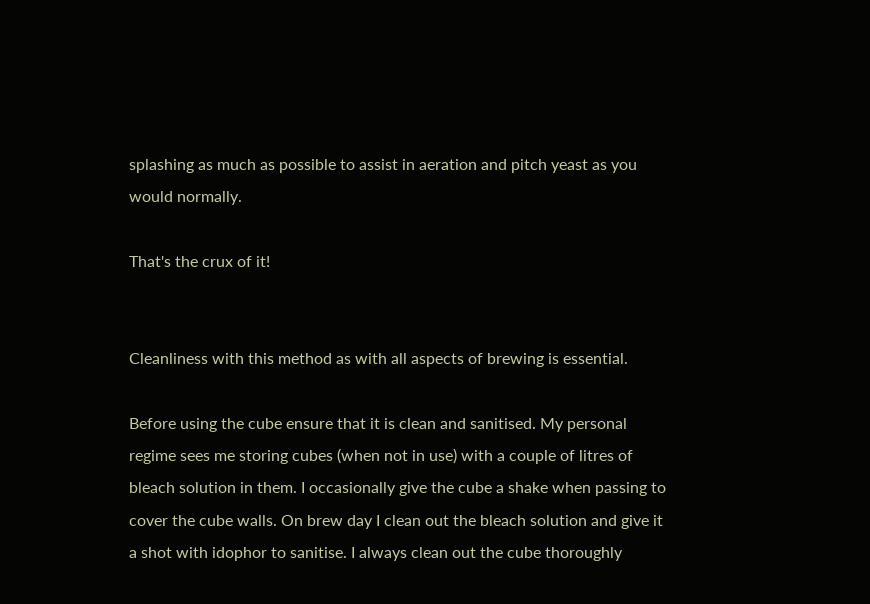splashing as much as possible to assist in aeration and pitch yeast as you would normally.

That's the crux of it!


Cleanliness with this method as with all aspects of brewing is essential.

Before using the cube ensure that it is clean and sanitised. My personal regime sees me storing cubes (when not in use) with a couple of litres of bleach solution in them. I occasionally give the cube a shake when passing to cover the cube walls. On brew day I clean out the bleach solution and give it a shot with idophor to sanitise. I always clean out the cube thoroughly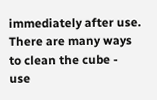immediately after use. There are many ways to clean the cube - use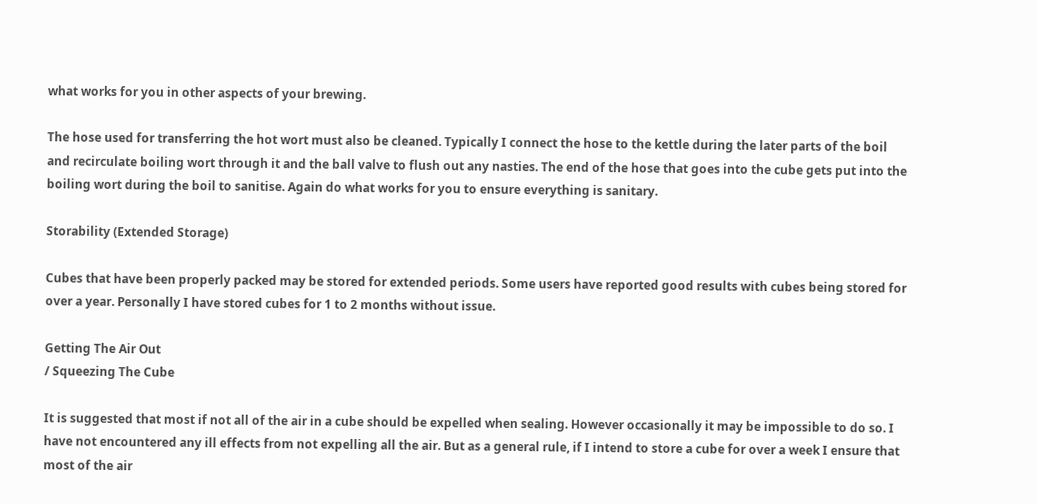what works for you in other aspects of your brewing.

The hose used for transferring the hot wort must also be cleaned. Typically I connect the hose to the kettle during the later parts of the boil and recirculate boiling wort through it and the ball valve to flush out any nasties. The end of the hose that goes into the cube gets put into the boiling wort during the boil to sanitise. Again do what works for you to ensure everything is sanitary.

Storability (Extended Storage)

Cubes that have been properly packed may be stored for extended periods. Some users have reported good results with cubes being stored for over a year. Personally I have stored cubes for 1 to 2 months without issue.

Getting The Air Out
/ Squeezing The Cube

It is suggested that most if not all of the air in a cube should be expelled when sealing. However occasionally it may be impossible to do so. I have not encountered any ill effects from not expelling all the air. But as a general rule, if I intend to store a cube for over a week I ensure that most of the air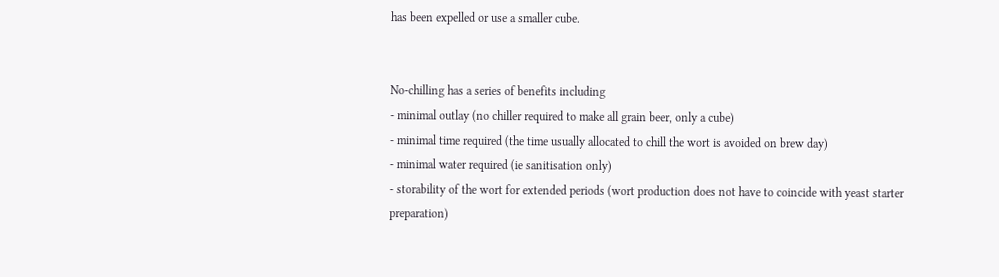has been expelled or use a smaller cube.


No-chilling has a series of benefits including
- minimal outlay (no chiller required to make all grain beer, only a cube)
- minimal time required (the time usually allocated to chill the wort is avoided on brew day)
- minimal water required (ie sanitisation only)
- storability of the wort for extended periods (wort production does not have to coincide with yeast starter preparation)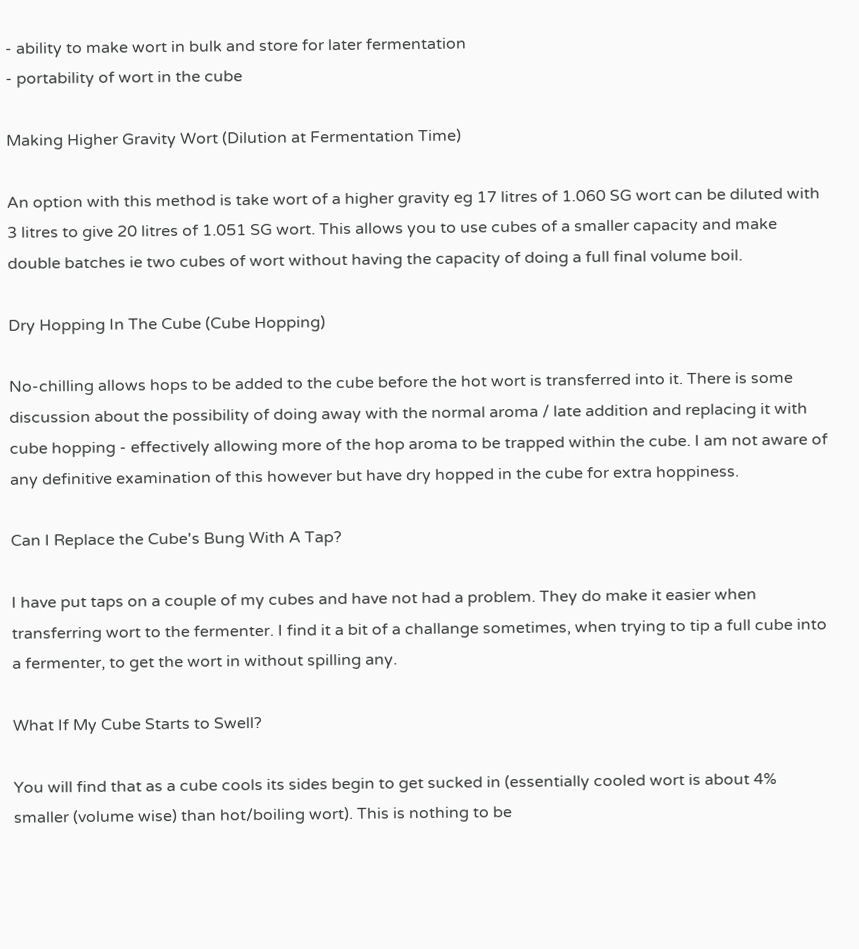- ability to make wort in bulk and store for later fermentation
- portability of wort in the cube

Making Higher Gravity Wort (Dilution at Fermentation Time)

An option with this method is take wort of a higher gravity eg 17 litres of 1.060 SG wort can be diluted with 3 litres to give 20 litres of 1.051 SG wort. This allows you to use cubes of a smaller capacity and make double batches ie two cubes of wort without having the capacity of doing a full final volume boil.

Dry Hopping In The Cube (Cube Hopping)

No-chilling allows hops to be added to the cube before the hot wort is transferred into it. There is some discussion about the possibility of doing away with the normal aroma / late addition and replacing it with cube hopping - effectively allowing more of the hop aroma to be trapped within the cube. I am not aware of any definitive examination of this however but have dry hopped in the cube for extra hoppiness.

Can I Replace the Cube's Bung With A Tap?

I have put taps on a couple of my cubes and have not had a problem. They do make it easier when transferring wort to the fermenter. I find it a bit of a challange sometimes, when trying to tip a full cube into a fermenter, to get the wort in without spilling any.

What If My Cube Starts to Swell?

You will find that as a cube cools its sides begin to get sucked in (essentially cooled wort is about 4% smaller (volume wise) than hot/boiling wort). This is nothing to be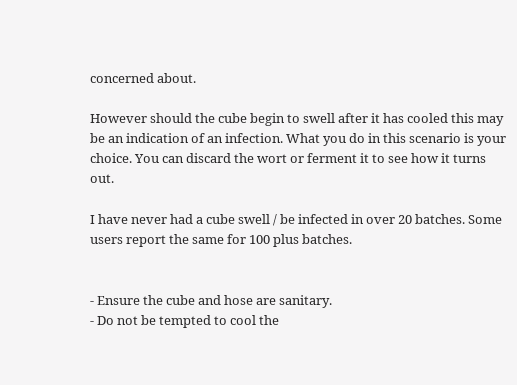concerned about.

However should the cube begin to swell after it has cooled this may be an indication of an infection. What you do in this scenario is your choice. You can discard the wort or ferment it to see how it turns out.

I have never had a cube swell / be infected in over 20 batches. Some users report the same for 100 plus batches.


- Ensure the cube and hose are sanitary.
- Do not be tempted to cool the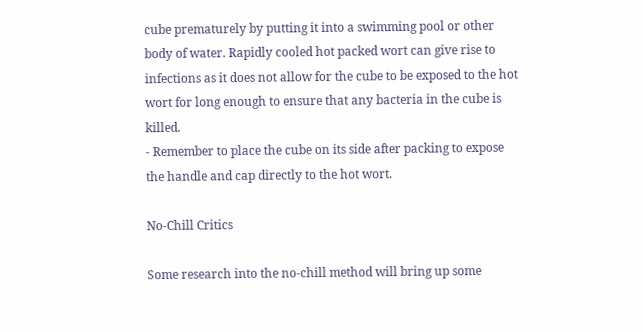cube prematurely by putting it into a swimming pool or other body of water. Rapidly cooled hot packed wort can give rise to infections as it does not allow for the cube to be exposed to the hot wort for long enough to ensure that any bacteria in the cube is killed.
- Remember to place the cube on its side after packing to expose the handle and cap directly to the hot wort.

No-Chill Critics

Some research into the no-chill method will bring up some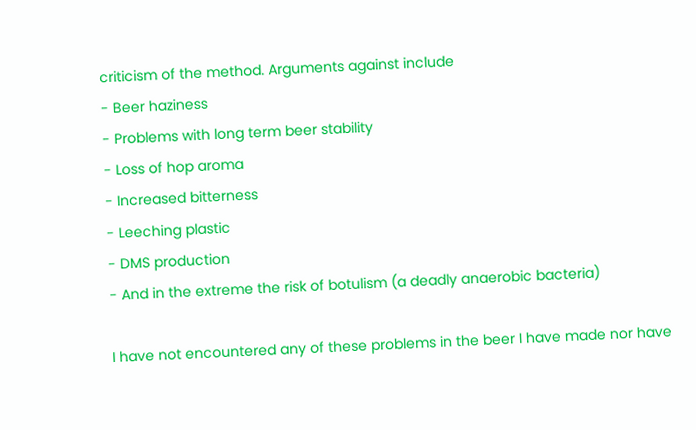criticism of the method. Arguments against include
- Beer haziness
- Problems with long term beer stability
- Loss of hop aroma
- Increased bitterness
- Leeching plastic
- DMS production
- And in the extreme the risk of botulism (a deadly anaerobic bacteria)

I have not encountered any of these problems in the beer I have made nor have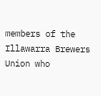members of the Illawarra Brewers Union who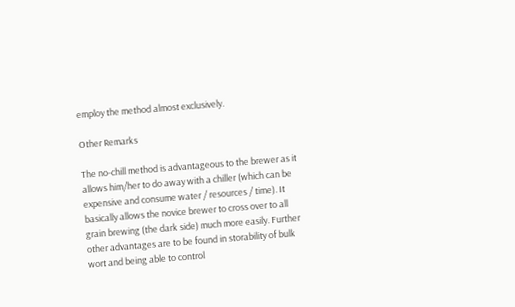employ the method almost exclusively.

Other Remarks

The no-chill method is advantageous to the brewer as it allows him/her to do away with a chiller (which can be expensive and consume water / resources / time). It basically allows the novice brewer to cross over to all grain brewing (the dark side) much more easily. Further other advantages are to be found in storability of bulk wort and being able to control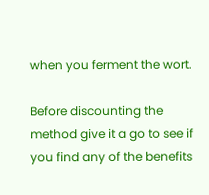when you ferment the wort.

Before discounting the method give it a go to see if you find any of the benefits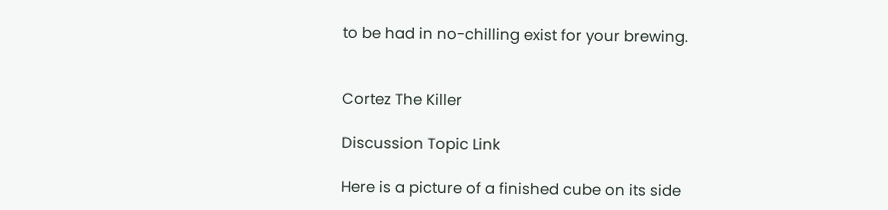to be had in no-chilling exist for your brewing.


Cortez The Killer

Discussion Topic Link

Here is a picture of a finished cube on its side